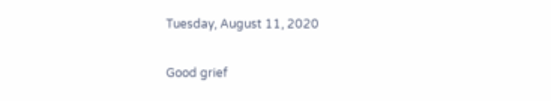Tuesday, August 11, 2020

Good grief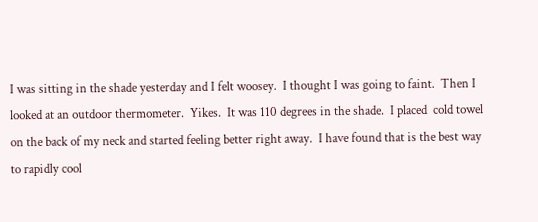I was sitting in the shade yesterday and I felt woosey.  I thought I was going to faint.  Then I looked at an outdoor thermometer.  Yikes.  It was 110 degrees in the shade.  I placed  cold towel on the back of my neck and started feeling better right away.  I have found that is the best way to rapidly cool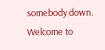somebody down.  Welcome to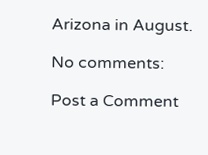Arizona in August.

No comments:

Post a Comment